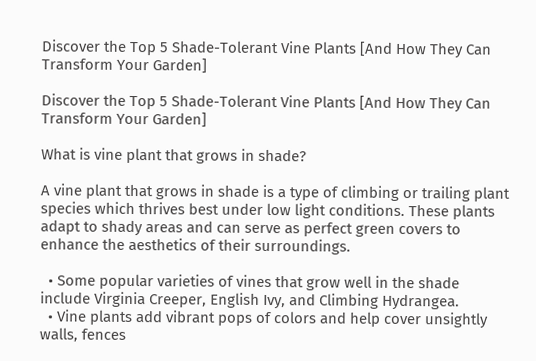Discover the Top 5 Shade-Tolerant Vine Plants [And How They Can Transform Your Garden]

Discover the Top 5 Shade-Tolerant Vine Plants [And How They Can Transform Your Garden]

What is vine plant that grows in shade?

A vine plant that grows in shade is a type of climbing or trailing plant species which thrives best under low light conditions. These plants adapt to shady areas and can serve as perfect green covers to enhance the aesthetics of their surroundings.

  • Some popular varieties of vines that grow well in the shade include Virginia Creeper, English Ivy, and Climbing Hydrangea.
  • Vine plants add vibrant pops of colors and help cover unsightly walls, fences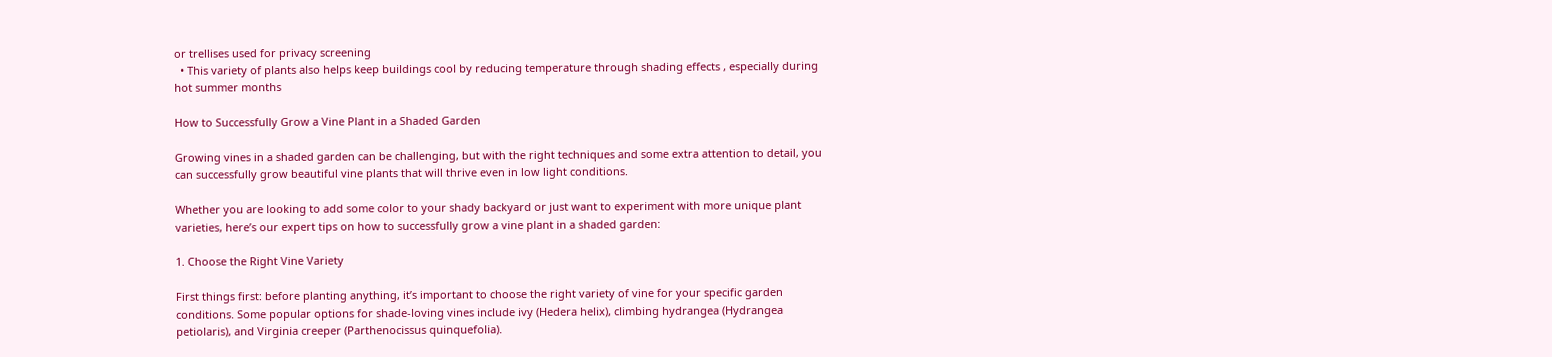or trellises used for privacy screening
  • This variety of plants also helps keep buildings cool by reducing temperature through shading effects , especially during hot summer months

How to Successfully Grow a Vine Plant in a Shaded Garden

Growing vines in a shaded garden can be challenging, but with the right techniques and some extra attention to detail, you can successfully grow beautiful vine plants that will thrive even in low light conditions.

Whether you are looking to add some color to your shady backyard or just want to experiment with more unique plant varieties, here’s our expert tips on how to successfully grow a vine plant in a shaded garden:

1. Choose the Right Vine Variety

First things first: before planting anything, it’s important to choose the right variety of vine for your specific garden conditions. Some popular options for shade-loving vines include ivy (Hedera helix), climbing hydrangea (Hydrangea petiolaris), and Virginia creeper (Parthenocissus quinquefolia).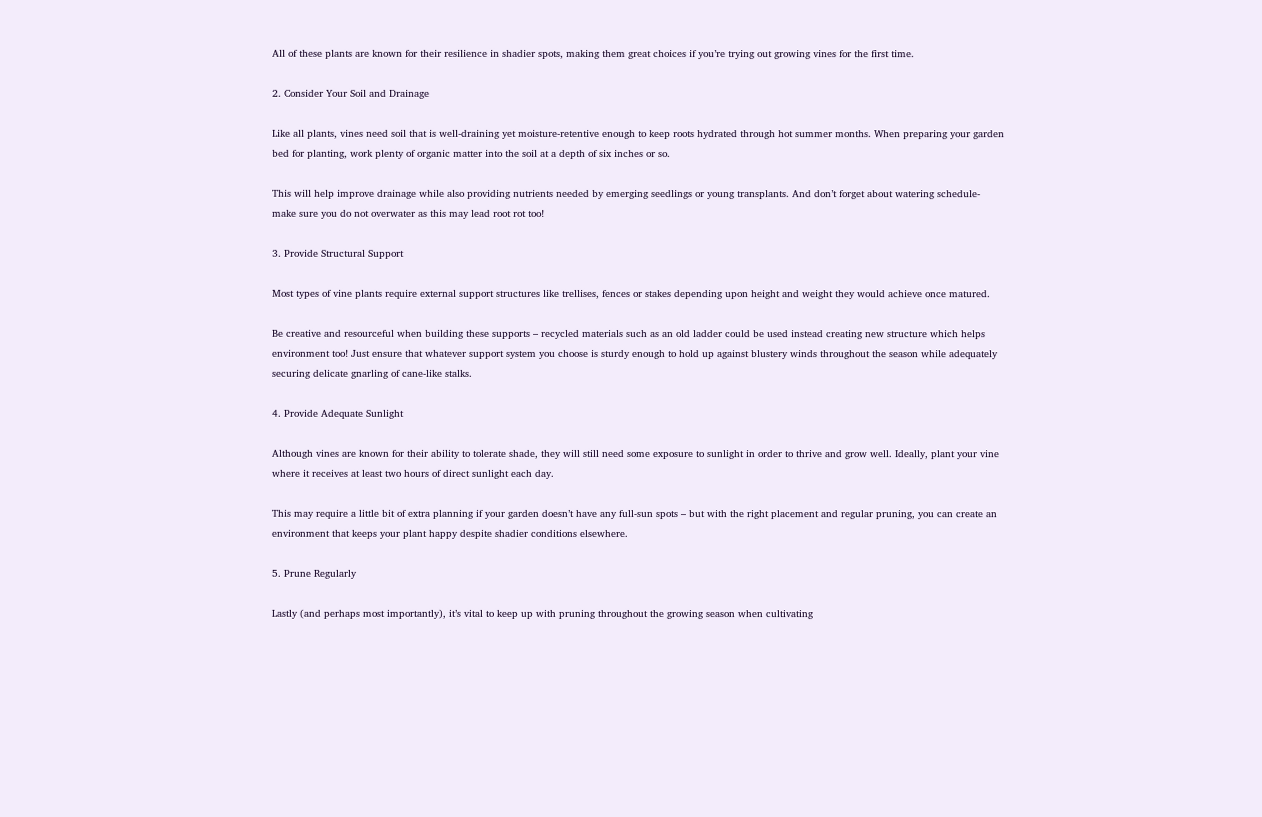All of these plants are known for their resilience in shadier spots, making them great choices if you’re trying out growing vines for the first time.

2. Consider Your Soil and Drainage

Like all plants, vines need soil that is well-draining yet moisture-retentive enough to keep roots hydrated through hot summer months. When preparing your garden bed for planting, work plenty of organic matter into the soil at a depth of six inches or so.

This will help improve drainage while also providing nutrients needed by emerging seedlings or young transplants. And don’t forget about watering schedule- make sure you do not overwater as this may lead root rot too!

3. Provide Structural Support

Most types of vine plants require external support structures like trellises, fences or stakes depending upon height and weight they would achieve once matured.

Be creative and resourceful when building these supports – recycled materials such as an old ladder could be used instead creating new structure which helps environment too! Just ensure that whatever support system you choose is sturdy enough to hold up against blustery winds throughout the season while adequately securing delicate gnarling of cane-like stalks.

4. Provide Adequate Sunlight

Although vines are known for their ability to tolerate shade, they will still need some exposure to sunlight in order to thrive and grow well. Ideally, plant your vine where it receives at least two hours of direct sunlight each day.

This may require a little bit of extra planning if your garden doesn’t have any full-sun spots – but with the right placement and regular pruning, you can create an environment that keeps your plant happy despite shadier conditions elsewhere.

5. Prune Regularly

Lastly (and perhaps most importantly), it’s vital to keep up with pruning throughout the growing season when cultivating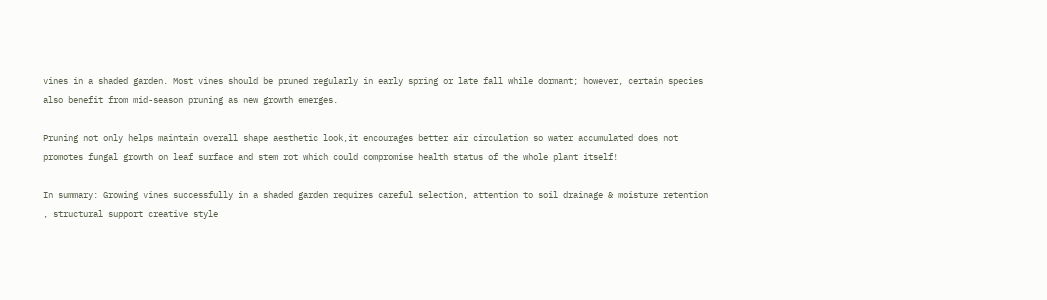vines in a shaded garden. Most vines should be pruned regularly in early spring or late fall while dormant; however, certain species also benefit from mid-season pruning as new growth emerges.

Pruning not only helps maintain overall shape aesthetic look,it encourages better air circulation so water accumulated does not promotes fungal growth on leaf surface and stem rot which could compromise health status of the whole plant itself!

In summary: Growing vines successfully in a shaded garden requires careful selection, attention to soil drainage & moisture retention , structural support creative style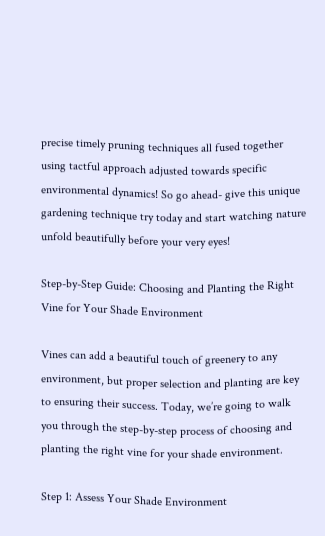precise timely pruning techniques all fused together using tactful approach adjusted towards specific environmental dynamics! So go ahead- give this unique gardening technique try today and start watching nature unfold beautifully before your very eyes!

Step-by-Step Guide: Choosing and Planting the Right Vine for Your Shade Environment

Vines can add a beautiful touch of greenery to any environment, but proper selection and planting are key to ensuring their success. Today, we’re going to walk you through the step-by-step process of choosing and planting the right vine for your shade environment.

Step 1: Assess Your Shade Environment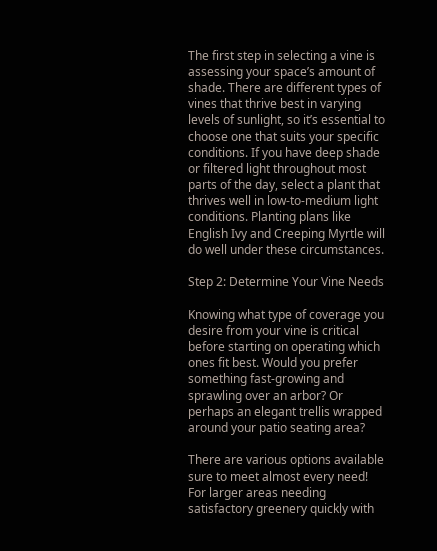The first step in selecting a vine is assessing your space’s amount of shade. There are different types of vines that thrive best in varying levels of sunlight, so it’s essential to choose one that suits your specific conditions. If you have deep shade or filtered light throughout most parts of the day, select a plant that thrives well in low-to-medium light conditions. Planting plans like English Ivy and Creeping Myrtle will do well under these circumstances.

Step 2: Determine Your Vine Needs

Knowing what type of coverage you desire from your vine is critical before starting on operating which ones fit best. Would you prefer something fast-growing and sprawling over an arbor? Or perhaps an elegant trellis wrapped around your patio seating area?

There are various options available sure to meet almost every need! For larger areas needing satisfactory greenery quickly with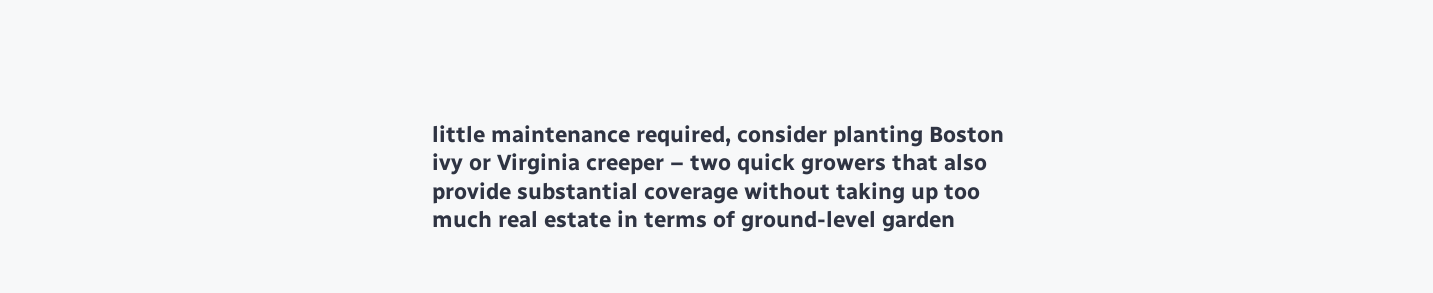little maintenance required, consider planting Boston ivy or Virginia creeper – two quick growers that also provide substantial coverage without taking up too much real estate in terms of ground-level garden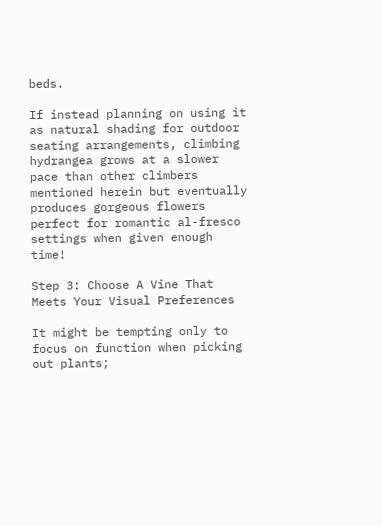beds.

If instead planning on using it as natural shading for outdoor seating arrangements, climbing hydrangea grows at a slower pace than other climbers mentioned herein but eventually produces gorgeous flowers perfect for romantic al-fresco settings when given enough time!

Step 3: Choose A Vine That Meets Your Visual Preferences

It might be tempting only to focus on function when picking out plants;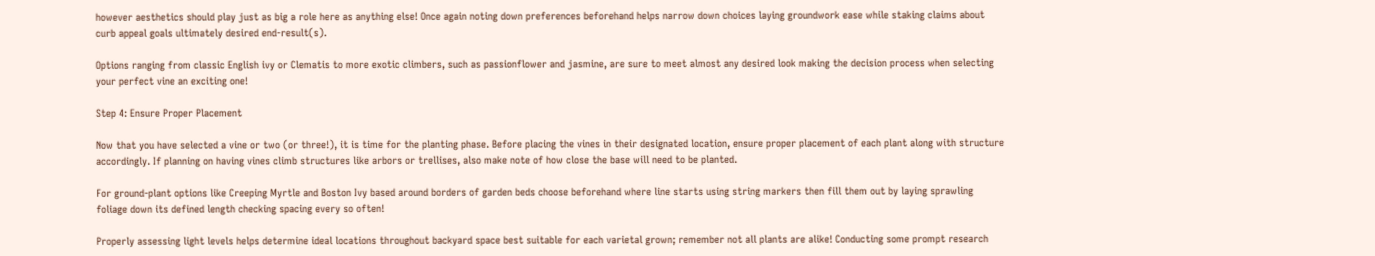however aesthetics should play just as big a role here as anything else! Once again noting down preferences beforehand helps narrow down choices laying groundwork ease while staking claims about curb appeal goals ultimately desired end-result(s).

Options ranging from classic English ivy or Clematis to more exotic climbers, such as passionflower and jasmine, are sure to meet almost any desired look making the decision process when selecting your perfect vine an exciting one!

Step 4: Ensure Proper Placement

Now that you have selected a vine or two (or three!), it is time for the planting phase. Before placing the vines in their designated location, ensure proper placement of each plant along with structure accordingly. If planning on having vines climb structures like arbors or trellises, also make note of how close the base will need to be planted.

For ground-plant options like Creeping Myrtle and Boston Ivy based around borders of garden beds choose beforehand where line starts using string markers then fill them out by laying sprawling foliage down its defined length checking spacing every so often!

Properly assessing light levels helps determine ideal locations throughout backyard space best suitable for each varietal grown; remember not all plants are alike! Conducting some prompt research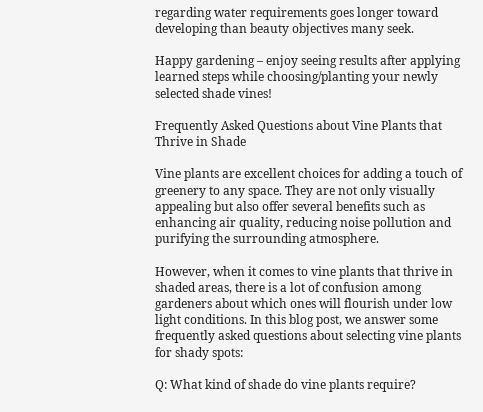regarding water requirements goes longer toward developing than beauty objectives many seek.

Happy gardening – enjoy seeing results after applying learned steps while choosing/planting your newly selected shade vines!

Frequently Asked Questions about Vine Plants that Thrive in Shade

Vine plants are excellent choices for adding a touch of greenery to any space. They are not only visually appealing but also offer several benefits such as enhancing air quality, reducing noise pollution and purifying the surrounding atmosphere.

However, when it comes to vine plants that thrive in shaded areas, there is a lot of confusion among gardeners about which ones will flourish under low light conditions. In this blog post, we answer some frequently asked questions about selecting vine plants for shady spots:

Q: What kind of shade do vine plants require?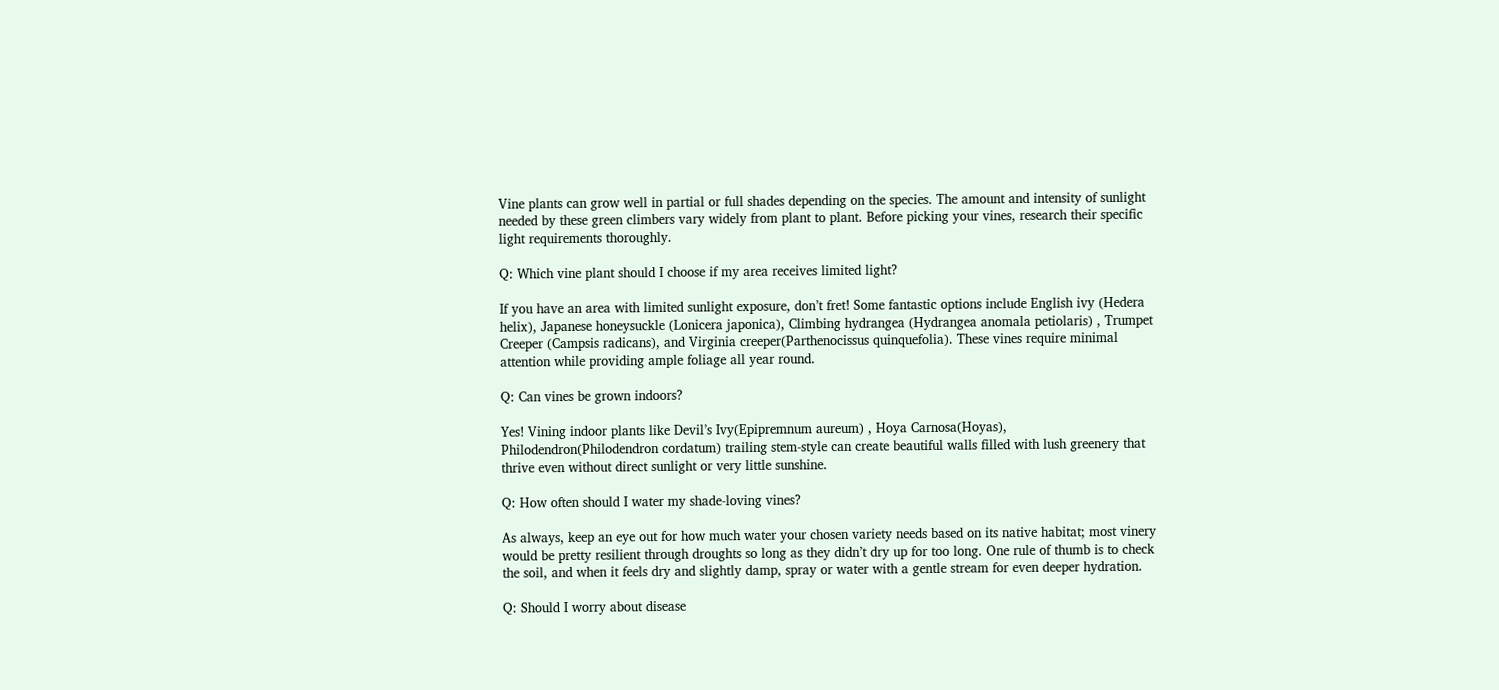Vine plants can grow well in partial or full shades depending on the species. The amount and intensity of sunlight needed by these green climbers vary widely from plant to plant. Before picking your vines, research their specific light requirements thoroughly.

Q: Which vine plant should I choose if my area receives limited light?

If you have an area with limited sunlight exposure, don’t fret! Some fantastic options include English ivy (Hedera helix), Japanese honeysuckle (Lonicera japonica), Climbing hydrangea (Hydrangea anomala petiolaris) , Trumpet Creeper (Campsis radicans), and Virginia creeper(Parthenocissus quinquefolia). These vines require minimal attention while providing ample foliage all year round.

Q: Can vines be grown indoors?

Yes! Vining indoor plants like Devil’s Ivy(Epipremnum aureum) , Hoya Carnosa(Hoyas), Philodendron(Philodendron cordatum) trailing stem-style can create beautiful walls filled with lush greenery that thrive even without direct sunlight or very little sunshine.

Q: How often should I water my shade-loving vines?

As always, keep an eye out for how much water your chosen variety needs based on its native habitat; most vinery would be pretty resilient through droughts so long as they didn’t dry up for too long. One rule of thumb is to check the soil, and when it feels dry and slightly damp, spray or water with a gentle stream for even deeper hydration.

Q: Should I worry about disease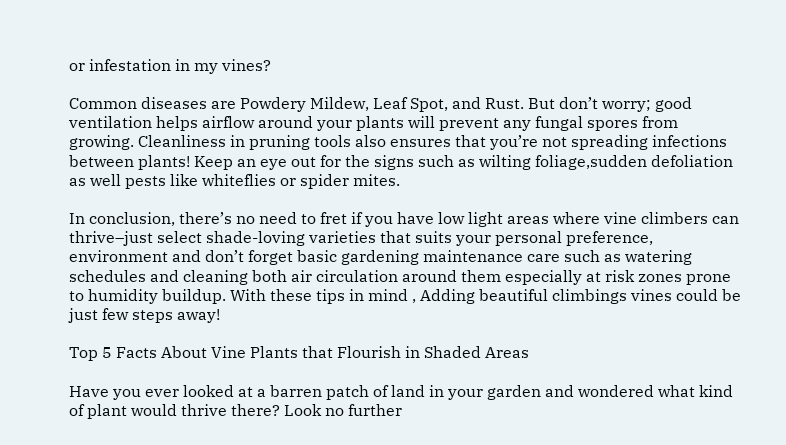or infestation in my vines?

Common diseases are Powdery Mildew, Leaf Spot, and Rust. But don’t worry; good ventilation helps airflow around your plants will prevent any fungal spores from growing. Cleanliness in pruning tools also ensures that you’re not spreading infections between plants! Keep an eye out for the signs such as wilting foliage,sudden defoliation as well pests like whiteflies or spider mites.

In conclusion, there’s no need to fret if you have low light areas where vine climbers can thrive–just select shade-loving varieties that suits your personal preference, environment and don’t forget basic gardening maintenance care such as watering schedules and cleaning both air circulation around them especially at risk zones prone to humidity buildup. With these tips in mind , Adding beautiful climbings vines could be just few steps away!

Top 5 Facts About Vine Plants that Flourish in Shaded Areas

Have you ever looked at a barren patch of land in your garden and wondered what kind of plant would thrive there? Look no further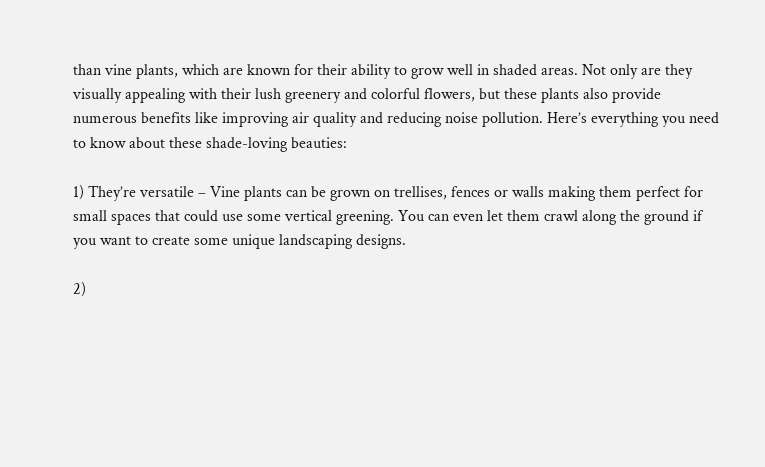than vine plants, which are known for their ability to grow well in shaded areas. Not only are they visually appealing with their lush greenery and colorful flowers, but these plants also provide numerous benefits like improving air quality and reducing noise pollution. Here’s everything you need to know about these shade-loving beauties:

1) They’re versatile – Vine plants can be grown on trellises, fences or walls making them perfect for small spaces that could use some vertical greening. You can even let them crawl along the ground if you want to create some unique landscaping designs.

2)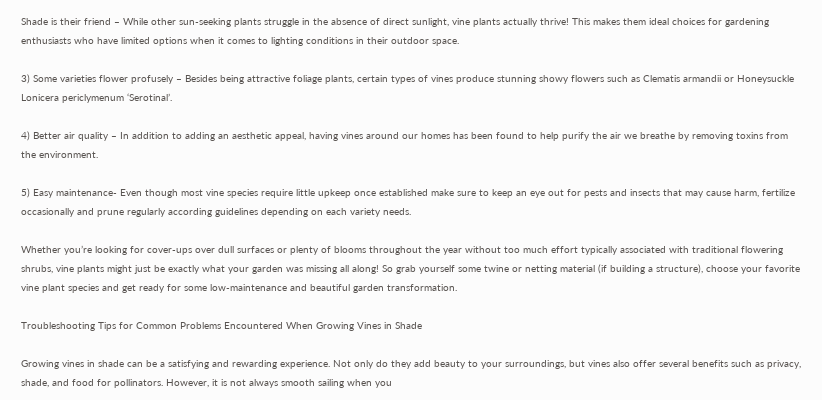Shade is their friend – While other sun-seeking plants struggle in the absence of direct sunlight, vine plants actually thrive! This makes them ideal choices for gardening enthusiasts who have limited options when it comes to lighting conditions in their outdoor space.

3) Some varieties flower profusely – Besides being attractive foliage plants, certain types of vines produce stunning showy flowers such as Clematis armandii or Honeysuckle Lonicera periclymenum ‘Serotinal’.

4) Better air quality – In addition to adding an aesthetic appeal, having vines around our homes has been found to help purify the air we breathe by removing toxins from the environment.

5) Easy maintenance- Even though most vine species require little upkeep once established make sure to keep an eye out for pests and insects that may cause harm, fertilize occasionally and prune regularly according guidelines depending on each variety needs.

Whether you’re looking for cover-ups over dull surfaces or plenty of blooms throughout the year without too much effort typically associated with traditional flowering shrubs, vine plants might just be exactly what your garden was missing all along! So grab yourself some twine or netting material (if building a structure), choose your favorite vine plant species and get ready for some low-maintenance and beautiful garden transformation.

Troubleshooting Tips for Common Problems Encountered When Growing Vines in Shade

Growing vines in shade can be a satisfying and rewarding experience. Not only do they add beauty to your surroundings, but vines also offer several benefits such as privacy, shade, and food for pollinators. However, it is not always smooth sailing when you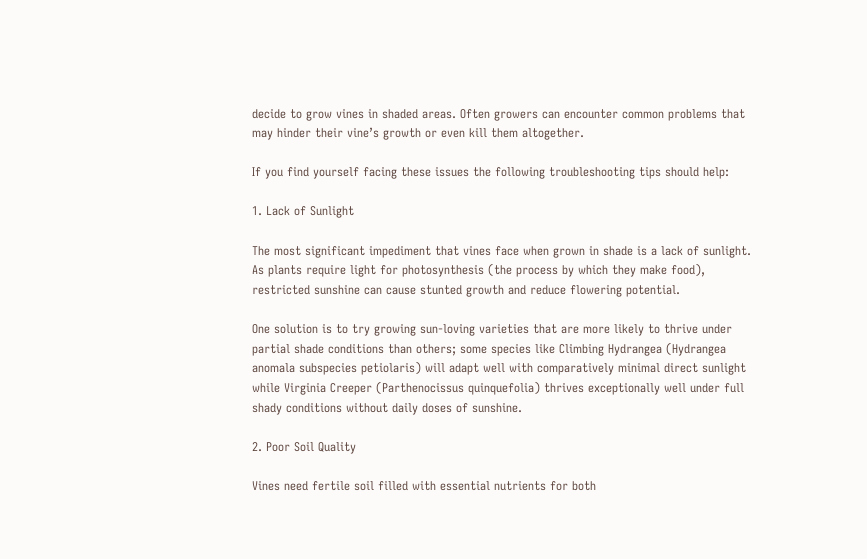decide to grow vines in shaded areas. Often growers can encounter common problems that may hinder their vine’s growth or even kill them altogether.

If you find yourself facing these issues the following troubleshooting tips should help:

1. Lack of Sunlight

The most significant impediment that vines face when grown in shade is a lack of sunlight. As plants require light for photosynthesis (the process by which they make food), restricted sunshine can cause stunted growth and reduce flowering potential.

One solution is to try growing sun-loving varieties that are more likely to thrive under partial shade conditions than others; some species like Climbing Hydrangea (Hydrangea anomala subspecies petiolaris) will adapt well with comparatively minimal direct sunlight while Virginia Creeper (Parthenocissus quinquefolia) thrives exceptionally well under full shady conditions without daily doses of sunshine.

2. Poor Soil Quality

Vines need fertile soil filled with essential nutrients for both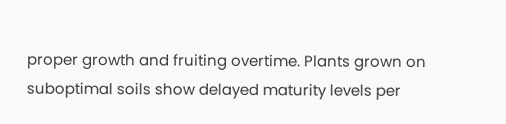proper growth and fruiting overtime. Plants grown on suboptimal soils show delayed maturity levels per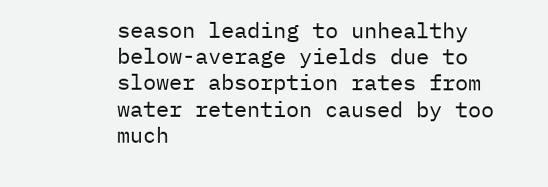season leading to unhealthy below-average yields due to slower absorption rates from water retention caused by too much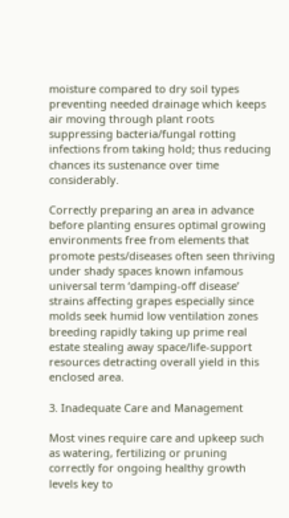moisture compared to dry soil types preventing needed drainage which keeps air moving through plant roots suppressing bacteria/fungal rotting infections from taking hold; thus reducing chances its sustenance over time considerably.

Correctly preparing an area in advance before planting ensures optimal growing environments free from elements that promote pests/diseases often seen thriving under shady spaces known infamous universal term ‘damping-off disease’ strains affecting grapes especially since molds seek humid low ventilation zones breeding rapidly taking up prime real estate stealing away space/life-support resources detracting overall yield in this enclosed area.

3. Inadequate Care and Management

Most vines require care and upkeep such as watering, fertilizing or pruning correctly for ongoing healthy growth levels key to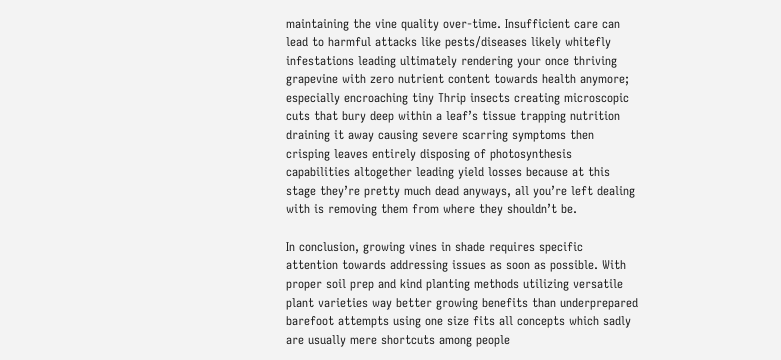maintaining the vine quality over-time. Insufficient care can lead to harmful attacks like pests/diseases likely whitefly infestations leading ultimately rendering your once thriving grapevine with zero nutrient content towards health anymore; especially encroaching tiny Thrip insects creating microscopic cuts that bury deep within a leaf’s tissue trapping nutrition draining it away causing severe scarring symptoms then crisping leaves entirely disposing of photosynthesis capabilities altogether leading yield losses because at this stage they’re pretty much dead anyways, all you’re left dealing with is removing them from where they shouldn’t be.

In conclusion, growing vines in shade requires specific attention towards addressing issues as soon as possible. With proper soil prep and kind planting methods utilizing versatile plant varieties way better growing benefits than underprepared barefoot attempts using one size fits all concepts which sadly are usually mere shortcuts among people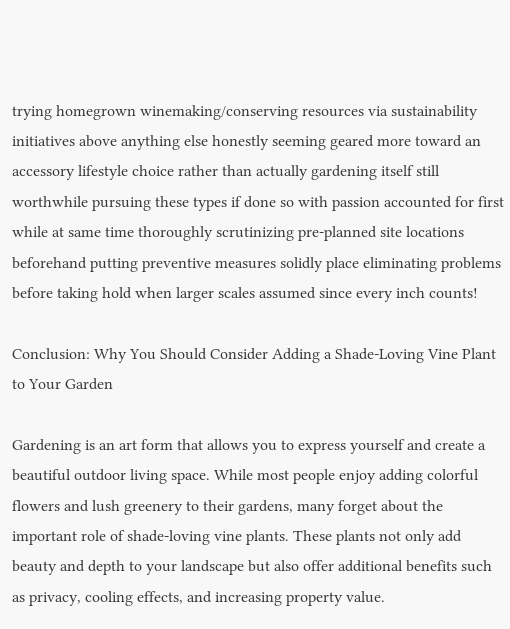trying homegrown winemaking/conserving resources via sustainability initiatives above anything else honestly seeming geared more toward an accessory lifestyle choice rather than actually gardening itself still worthwhile pursuing these types if done so with passion accounted for first while at same time thoroughly scrutinizing pre-planned site locations beforehand putting preventive measures solidly place eliminating problems before taking hold when larger scales assumed since every inch counts!

Conclusion: Why You Should Consider Adding a Shade-Loving Vine Plant to Your Garden

Gardening is an art form that allows you to express yourself and create a beautiful outdoor living space. While most people enjoy adding colorful flowers and lush greenery to their gardens, many forget about the important role of shade-loving vine plants. These plants not only add beauty and depth to your landscape but also offer additional benefits such as privacy, cooling effects, and increasing property value.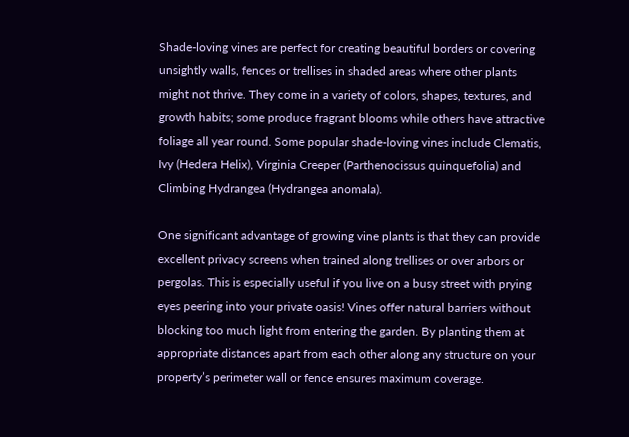Shade-loving vines are perfect for creating beautiful borders or covering unsightly walls, fences or trellises in shaded areas where other plants might not thrive. They come in a variety of colors, shapes, textures, and growth habits; some produce fragrant blooms while others have attractive foliage all year round. Some popular shade-loving vines include Clematis, Ivy (Hedera Helix), Virginia Creeper (Parthenocissus quinquefolia) and Climbing Hydrangea (Hydrangea anomala).

One significant advantage of growing vine plants is that they can provide excellent privacy screens when trained along trellises or over arbors or pergolas. This is especially useful if you live on a busy street with prying eyes peering into your private oasis! Vines offer natural barriers without blocking too much light from entering the garden. By planting them at appropriate distances apart from each other along any structure on your property’s perimeter wall or fence ensures maximum coverage.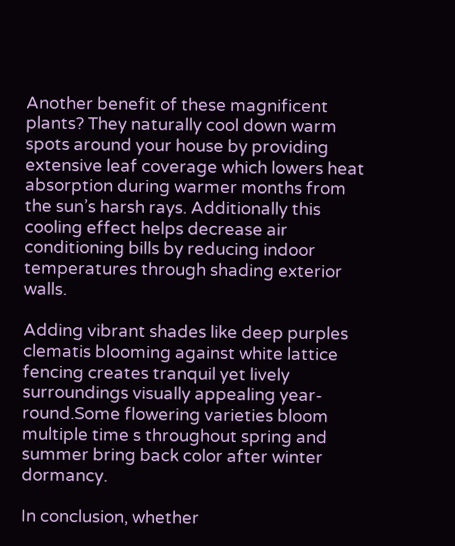Another benefit of these magnificent plants? They naturally cool down warm spots around your house by providing extensive leaf coverage which lowers heat absorption during warmer months from the sun’s harsh rays. Additionally this cooling effect helps decrease air conditioning bills by reducing indoor temperatures through shading exterior walls.

Adding vibrant shades like deep purples clematis blooming against white lattice fencing creates tranquil yet lively surroundings visually appealing year-round.Some flowering varieties bloom multiple time s throughout spring and summer bring back color after winter dormancy.

In conclusion, whether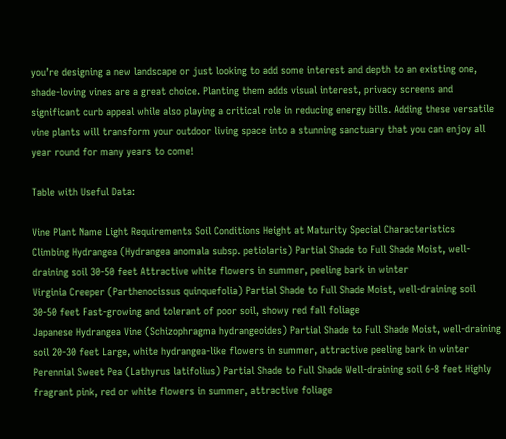you’re designing a new landscape or just looking to add some interest and depth to an existing one, shade-loving vines are a great choice. Planting them adds visual interest, privacy screens and significant curb appeal while also playing a critical role in reducing energy bills. Adding these versatile vine plants will transform your outdoor living space into a stunning sanctuary that you can enjoy all year round for many years to come!

Table with Useful Data:

Vine Plant Name Light Requirements Soil Conditions Height at Maturity Special Characteristics
Climbing Hydrangea (Hydrangea anomala subsp. petiolaris) Partial Shade to Full Shade Moist, well-draining soil 30-50 feet Attractive white flowers in summer, peeling bark in winter
Virginia Creeper (Parthenocissus quinquefolia) Partial Shade to Full Shade Moist, well-draining soil 30-50 feet Fast-growing and tolerant of poor soil, showy red fall foliage
Japanese Hydrangea Vine (Schizophragma hydrangeoides) Partial Shade to Full Shade Moist, well-draining soil 20-30 feet Large, white hydrangea-like flowers in summer, attractive peeling bark in winter
Perennial Sweet Pea (Lathyrus latifolius) Partial Shade to Full Shade Well-draining soil 6-8 feet Highly fragrant pink, red or white flowers in summer, attractive foliage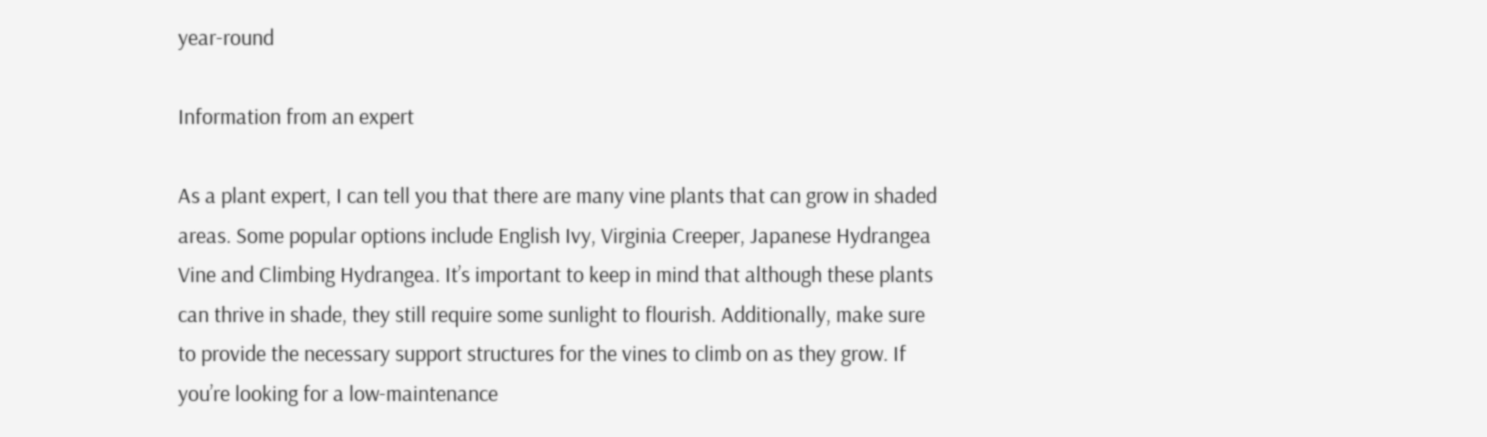year-round

Information from an expert

As a plant expert, I can tell you that there are many vine plants that can grow in shaded areas. Some popular options include English Ivy, Virginia Creeper, Japanese Hydrangea Vine and Climbing Hydrangea. It’s important to keep in mind that although these plants can thrive in shade, they still require some sunlight to flourish. Additionally, make sure to provide the necessary support structures for the vines to climb on as they grow. If you’re looking for a low-maintenance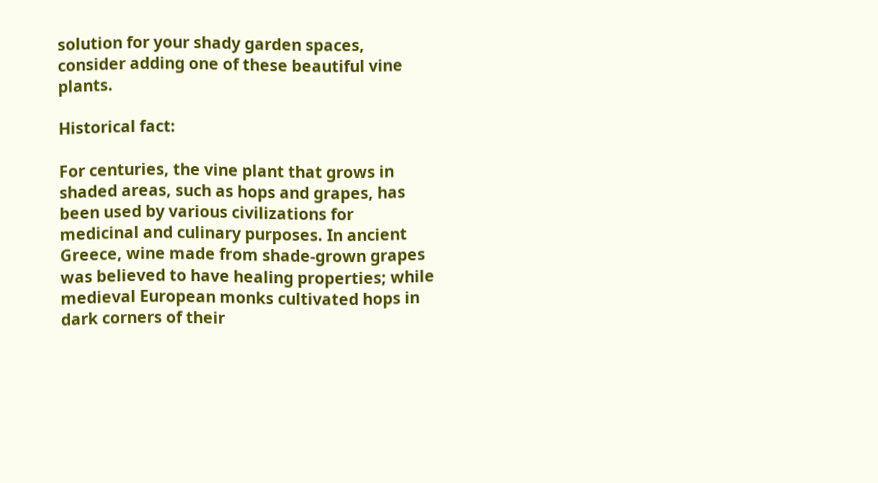solution for your shady garden spaces, consider adding one of these beautiful vine plants.

Historical fact:

For centuries, the vine plant that grows in shaded areas, such as hops and grapes, has been used by various civilizations for medicinal and culinary purposes. In ancient Greece, wine made from shade-grown grapes was believed to have healing properties; while medieval European monks cultivated hops in dark corners of their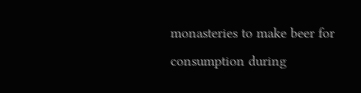monasteries to make beer for consumption during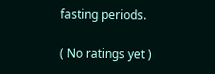fasting periods.

( No ratings yet )